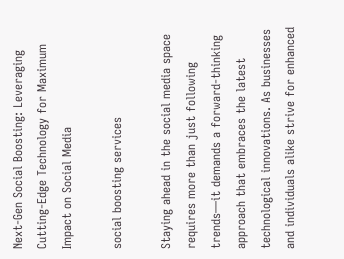Next-Gen Social Boosting: Leveraging Cutting-Edge Technology for Maximum Impact on Social Media

social boosting services

Staying ahead in the social media space requires more than just following trends—it demands a forward-thinking approach that embraces the latest technological innovations. As businesses and individuals alike strive for enhanced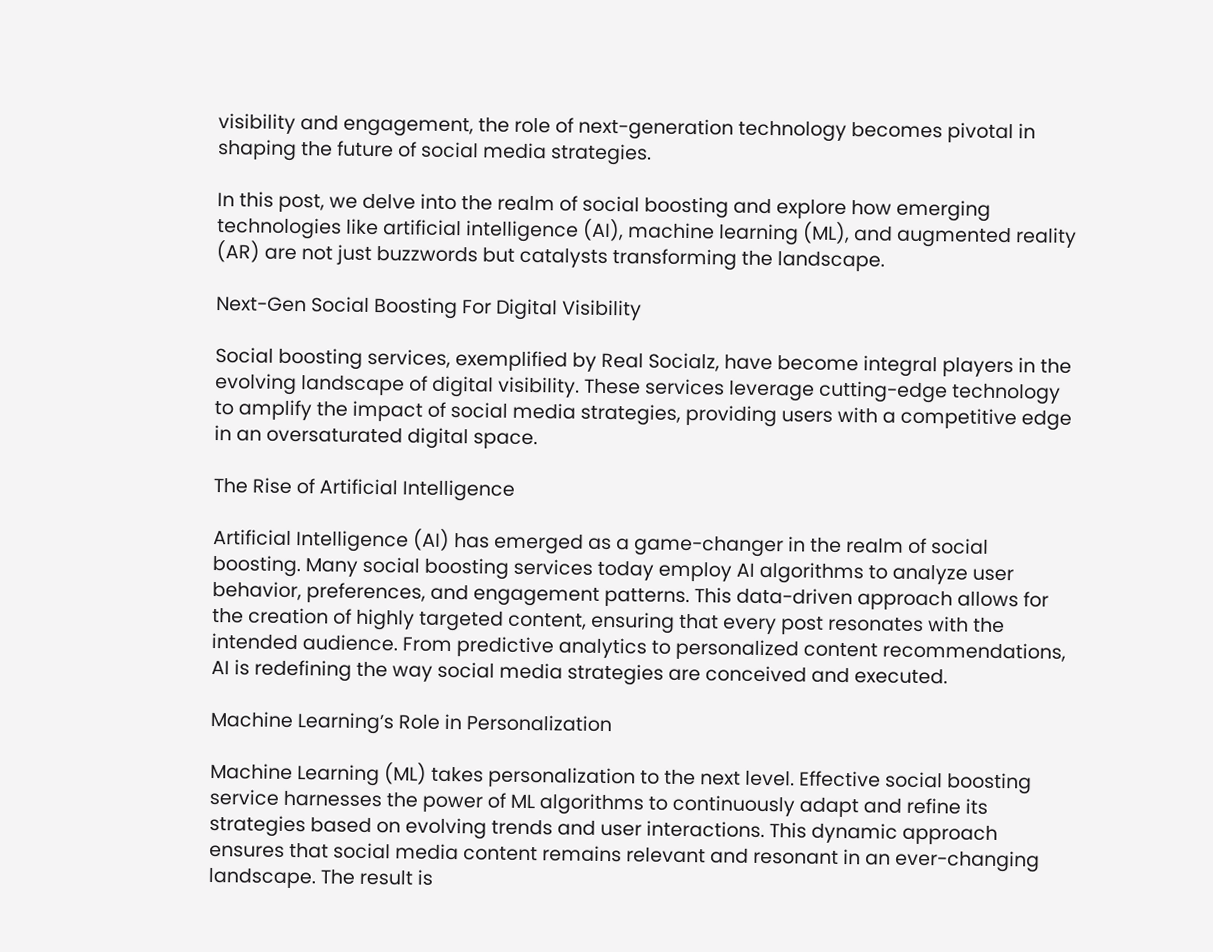visibility and engagement, the role of next-generation technology becomes pivotal in shaping the future of social media strategies.

In this post, we delve into the realm of social boosting and explore how emerging technologies like artificial intelligence (AI), machine learning (ML), and augmented reality (AR) are not just buzzwords but catalysts transforming the landscape.

Next-Gen Social Boosting For Digital Visibility

Social boosting services, exemplified by Real Socialz, have become integral players in the evolving landscape of digital visibility. These services leverage cutting-edge technology to amplify the impact of social media strategies, providing users with a competitive edge in an oversaturated digital space.

The Rise of Artificial Intelligence

Artificial Intelligence (AI) has emerged as a game-changer in the realm of social boosting. Many social boosting services today employ AI algorithms to analyze user behavior, preferences, and engagement patterns. This data-driven approach allows for the creation of highly targeted content, ensuring that every post resonates with the intended audience. From predictive analytics to personalized content recommendations, AI is redefining the way social media strategies are conceived and executed.

Machine Learning’s Role in Personalization

Machine Learning (ML) takes personalization to the next level. Effective social boosting service harnesses the power of ML algorithms to continuously adapt and refine its strategies based on evolving trends and user interactions. This dynamic approach ensures that social media content remains relevant and resonant in an ever-changing landscape. The result is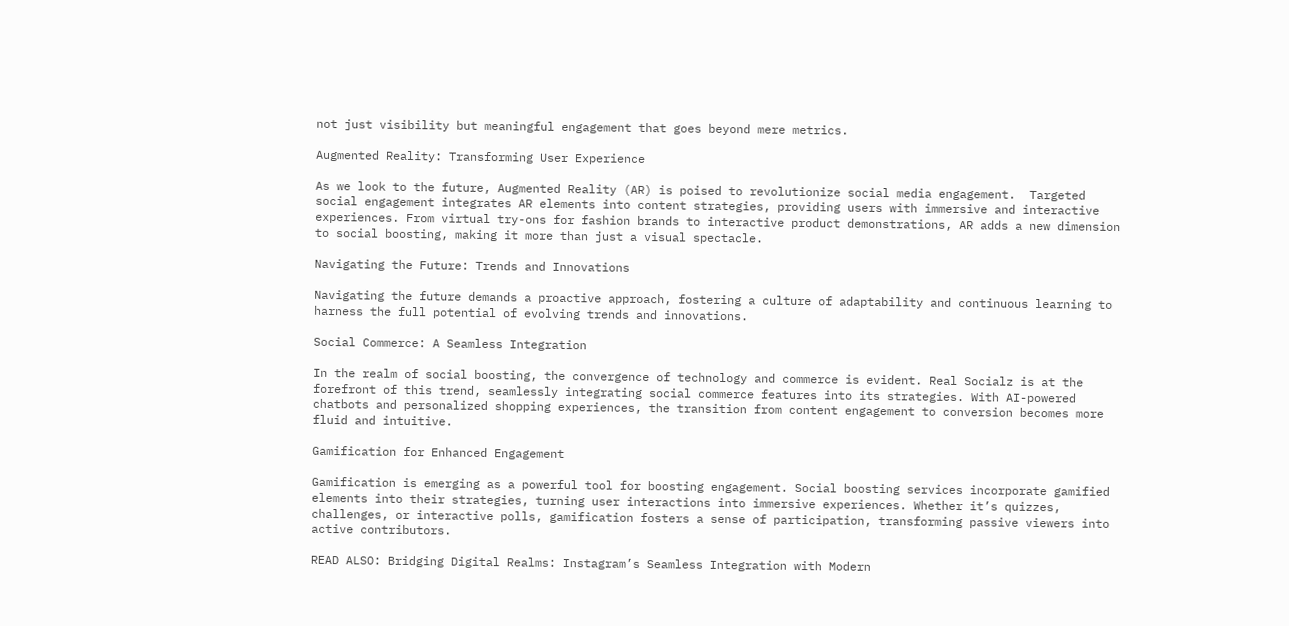not just visibility but meaningful engagement that goes beyond mere metrics.

Augmented Reality: Transforming User Experience

As we look to the future, Augmented Reality (AR) is poised to revolutionize social media engagement.  Targeted social engagement integrates AR elements into content strategies, providing users with immersive and interactive experiences. From virtual try-ons for fashion brands to interactive product demonstrations, AR adds a new dimension to social boosting, making it more than just a visual spectacle.

Navigating the Future: Trends and Innovations

Navigating the future demands a proactive approach, fostering a culture of adaptability and continuous learning to harness the full potential of evolving trends and innovations.

Social Commerce: A Seamless Integration

In the realm of social boosting, the convergence of technology and commerce is evident. Real Socialz is at the forefront of this trend, seamlessly integrating social commerce features into its strategies. With AI-powered chatbots and personalized shopping experiences, the transition from content engagement to conversion becomes more fluid and intuitive.

Gamification for Enhanced Engagement

Gamification is emerging as a powerful tool for boosting engagement. Social boosting services incorporate gamified elements into their strategies, turning user interactions into immersive experiences. Whether it’s quizzes, challenges, or interactive polls, gamification fosters a sense of participation, transforming passive viewers into active contributors.

READ ALSO: Bridging Digital Realms: Instagram’s Seamless Integration with Modern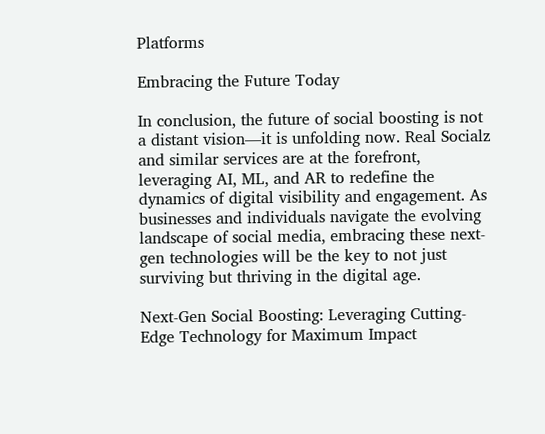Platforms

Embracing the Future Today

In conclusion, the future of social boosting is not a distant vision—it is unfolding now. Real Socialz and similar services are at the forefront, leveraging AI, ML, and AR to redefine the dynamics of digital visibility and engagement. As businesses and individuals navigate the evolving landscape of social media, embracing these next-gen technologies will be the key to not just surviving but thriving in the digital age.

Next-Gen Social Boosting: Leveraging Cutting-Edge Technology for Maximum Impact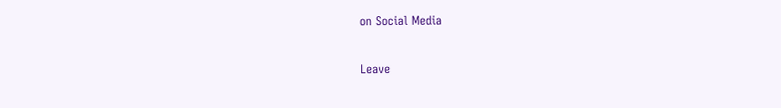on Social Media

Leave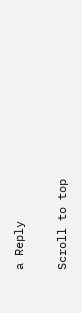a Reply

Scroll to top